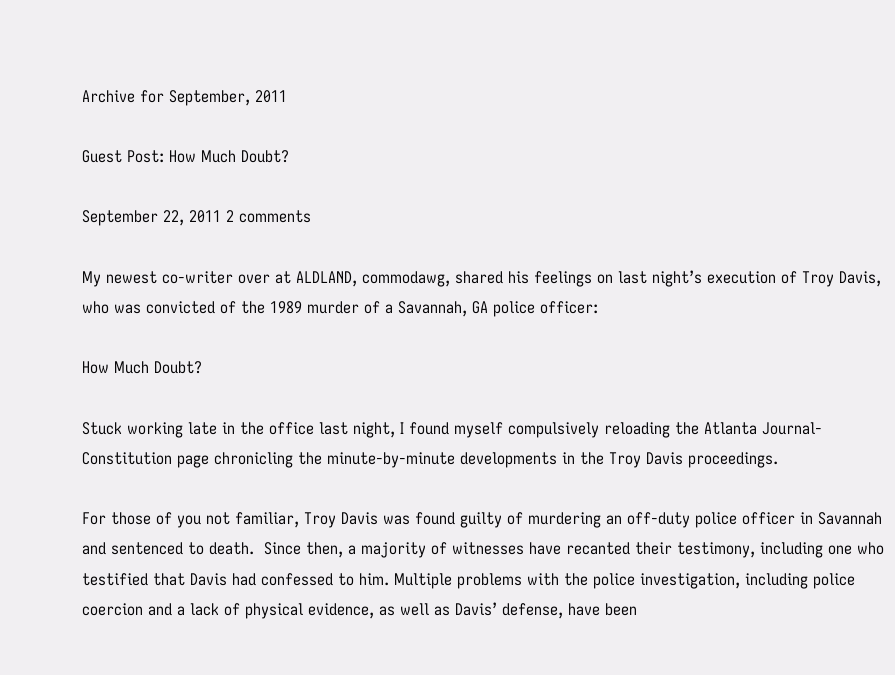Archive for September, 2011

Guest Post: How Much Doubt?

September 22, 2011 2 comments

My newest co-writer over at ALDLAND, commodawg, shared his feelings on last night’s execution of Troy Davis, who was convicted of the 1989 murder of a Savannah, GA police officer:

How Much Doubt?

Stuck working late in the office last night, I found myself compulsively reloading the Atlanta Journal-Constitution page chronicling the minute-by-minute developments in the Troy Davis proceedings.

For those of you not familiar, Troy Davis was found guilty of murdering an off-duty police officer in Savannah and sentenced to death.  Since then, a majority of witnesses have recanted their testimony, including one who testified that Davis had confessed to him. Multiple problems with the police investigation, including police coercion and a lack of physical evidence, as well as Davis’ defense, have been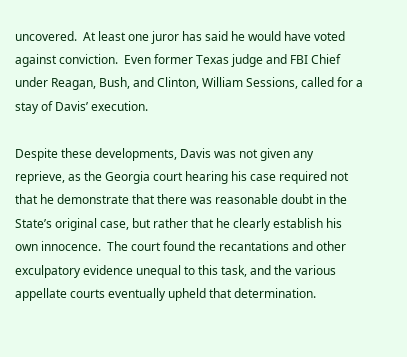uncovered.  At least one juror has said he would have voted against conviction.  Even former Texas judge and FBI Chief under Reagan, Bush, and Clinton, William Sessions, called for a stay of Davis’ execution.

Despite these developments, Davis was not given any reprieve, as the Georgia court hearing his case required not that he demonstrate that there was reasonable doubt in the State’s original case, but rather that he clearly establish his own innocence.  The court found the recantations and other exculpatory evidence unequal to this task, and the various appellate courts eventually upheld that determination.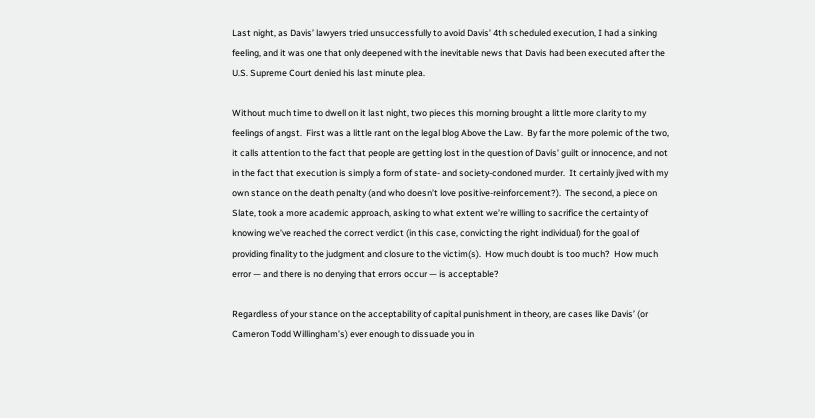Last night, as Davis’ lawyers tried unsuccessfully to avoid Davis’ 4th scheduled execution, I had a sinking feeling, and it was one that only deepened with the inevitable news that Davis had been executed after the U.S. Supreme Court denied his last minute plea.

Without much time to dwell on it last night, two pieces this morning brought a little more clarity to my feelings of angst.  First was a little rant on the legal blog Above the Law.  By far the more polemic of the two, it calls attention to the fact that people are getting lost in the question of Davis’ guilt or innocence, and not in the fact that execution is simply a form of state- and society-condoned murder.  It certainly jived with my own stance on the death penalty (and who doesn’t love positive-reinforcement?).  The second, a piece on Slate, took a more academic approach, asking to what extent we’re willing to sacrifice the certainty of knowing we’ve reached the correct verdict (in this case, convicting the right individual) for the goal of providing finality to the judgment and closure to the victim(s).  How much doubt is too much?  How much error — and there is no denying that errors occur — is acceptable?

Regardless of your stance on the acceptability of capital punishment in theory, are cases like Davis’ (or Cameron Todd Willingham’s) ever enough to dissuade you in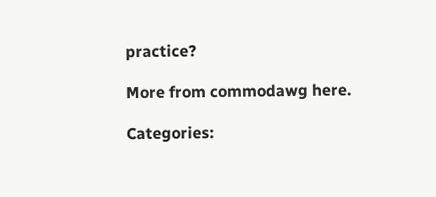practice?

More from commodawg here.

Categories: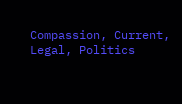Compassion, Current, Legal, Politics